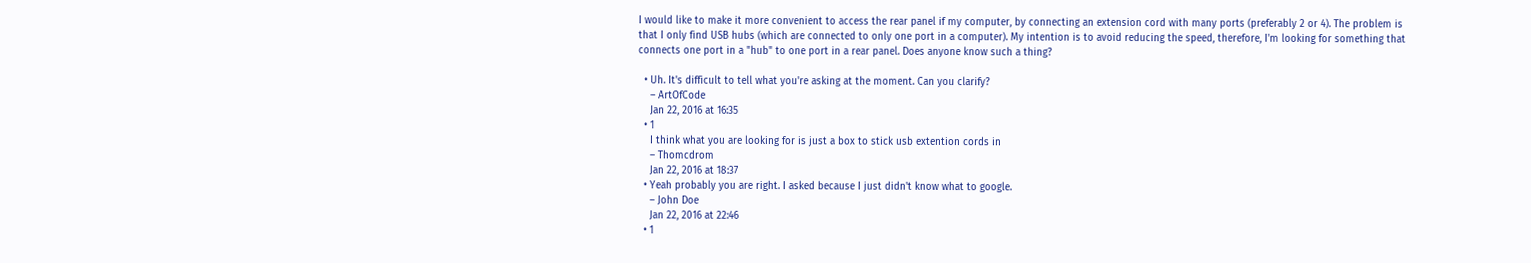I would like to make it more convenient to access the rear panel if my computer, by connecting an extension cord with many ports (preferably 2 or 4). The problem is that I only find USB hubs (which are connected to only one port in a computer). My intention is to avoid reducing the speed, therefore, I'm looking for something that connects one port in a "hub" to one port in a rear panel. Does anyone know such a thing?

  • Uh. It's difficult to tell what you're asking at the moment. Can you clarify?
    – ArtOfCode
    Jan 22, 2016 at 16:35
  • 1
    I think what you are looking for is just a box to stick usb extention cords in
    – Thomcdrom
    Jan 22, 2016 at 18:37
  • Yeah probably you are right. I asked because I just didn't know what to google.
    – John Doe
    Jan 22, 2016 at 22:46
  • 1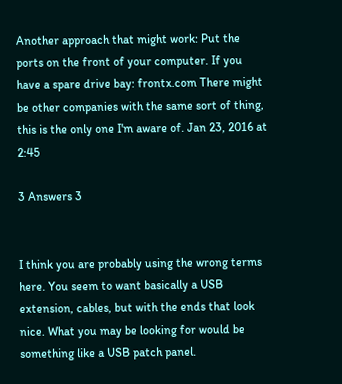Another approach that might work: Put the ports on the front of your computer. If you have a spare drive bay: frontx.com There might be other companies with the same sort of thing, this is the only one I'm aware of. Jan 23, 2016 at 2:45

3 Answers 3


I think you are probably using the wrong terms here. You seem to want basically a USB extension, cables, but with the ends that look nice. What you may be looking for would be something like a USB patch panel.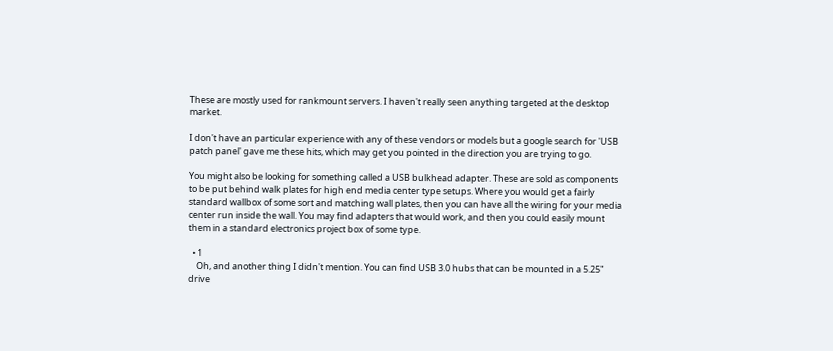These are mostly used for rankmount servers. I haven't really seen anything targeted at the desktop market.

I don't have an particular experience with any of these vendors or models but a google search for 'USB patch panel' gave me these hits, which may get you pointed in the direction you are trying to go.

You might also be looking for something called a USB bulkhead adapter. These are sold as components to be put behind walk plates for high end media center type setups. Where you would get a fairly standard wallbox of some sort and matching wall plates, then you can have all the wiring for your media center run inside the wall. You may find adapters that would work, and then you could easily mount them in a standard electronics project box of some type.

  • 1
    Oh, and another thing I didn't mention. You can find USB 3.0 hubs that can be mounted in a 5.25" drive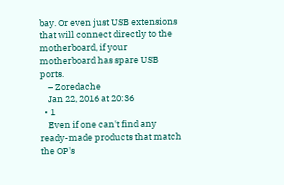bay. Or even just USB extensions that will connect directly to the motherboard, if your motherboard has spare USB ports.
    – Zoredache
    Jan 22, 2016 at 20:36
  • 1
    Even if one can't find any ready-made products that match the OP's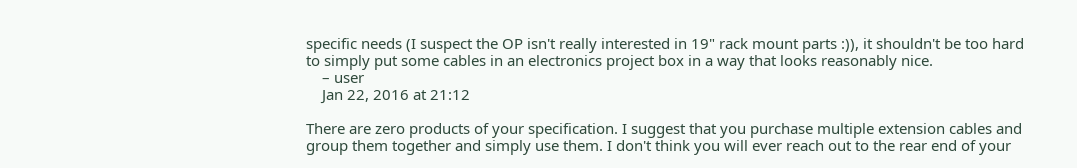specific needs (I suspect the OP isn't really interested in 19" rack mount parts :)), it shouldn't be too hard to simply put some cables in an electronics project box in a way that looks reasonably nice.
    – user
    Jan 22, 2016 at 21:12

There are zero products of your specification. I suggest that you purchase multiple extension cables and group them together and simply use them. I don't think you will ever reach out to the rear end of your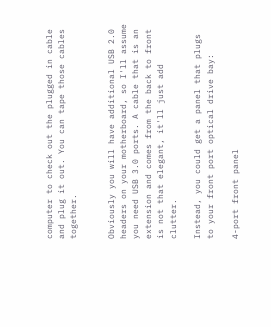computer to check out the plugged in cable and plug it out. You can tape those cables together.


Obviously you will have additional USB 2.0 headers on your motherboard, so I'll assume you need USB 3.0 ports. A cable that is an extension and comes from the back to front is not that elegant, it'll just add clutter.

Instead, you could get a panel that plugs to your front port optical drive bay:

4-port front panel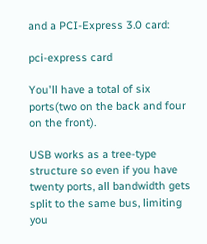and a PCI-Express 3.0 card:

pci-express card

You'll have a total of six ports(two on the back and four on the front).

USB works as a tree-type structure so even if you have twenty ports, all bandwidth gets split to the same bus, limiting you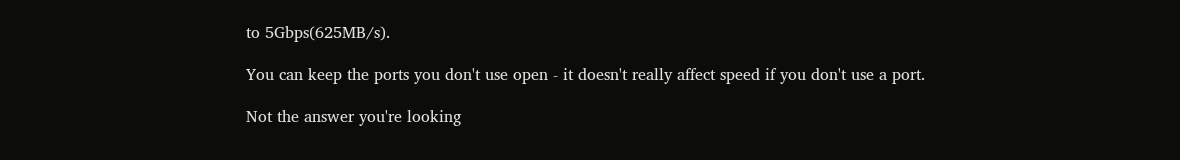to 5Gbps(625MB/s).

You can keep the ports you don't use open - it doesn't really affect speed if you don't use a port.

Not the answer you're looking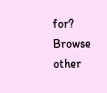for? Browse other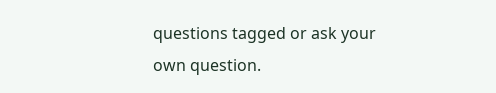questions tagged or ask your own question.